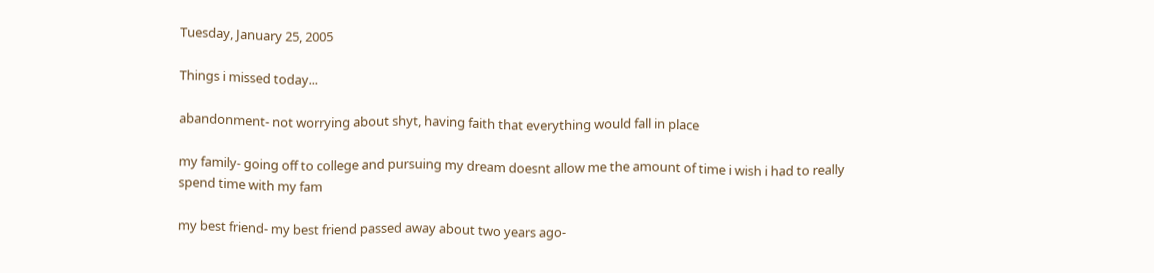Tuesday, January 25, 2005

Things i missed today...

abandonment- not worrying about shyt, having faith that everything would fall in place

my family- going off to college and pursuing my dream doesnt allow me the amount of time i wish i had to really spend time with my fam

my best friend- my best friend passed away about two years ago-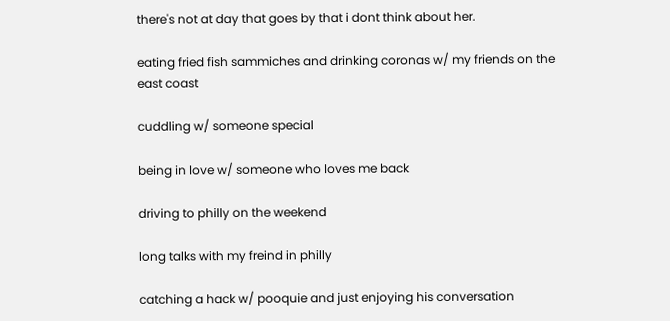there's not at day that goes by that i dont think about her.

eating fried fish sammiches and drinking coronas w/ my friends on the east coast

cuddling w/ someone special

being in love w/ someone who loves me back

driving to philly on the weekend

long talks with my freind in philly

catching a hack w/ pooquie and just enjoying his conversation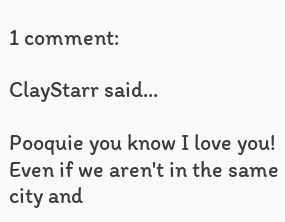1 comment:

ClayStarr said...

Pooquie you know I love you! Even if we aren't in the same city and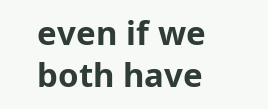even if we both have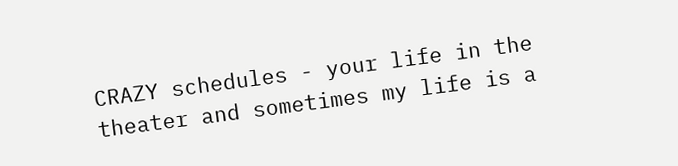CRAZY schedules - your life in the theater and sometimes my life is a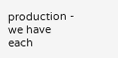production - we have each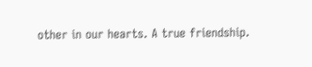other in our hearts. A true friendship.